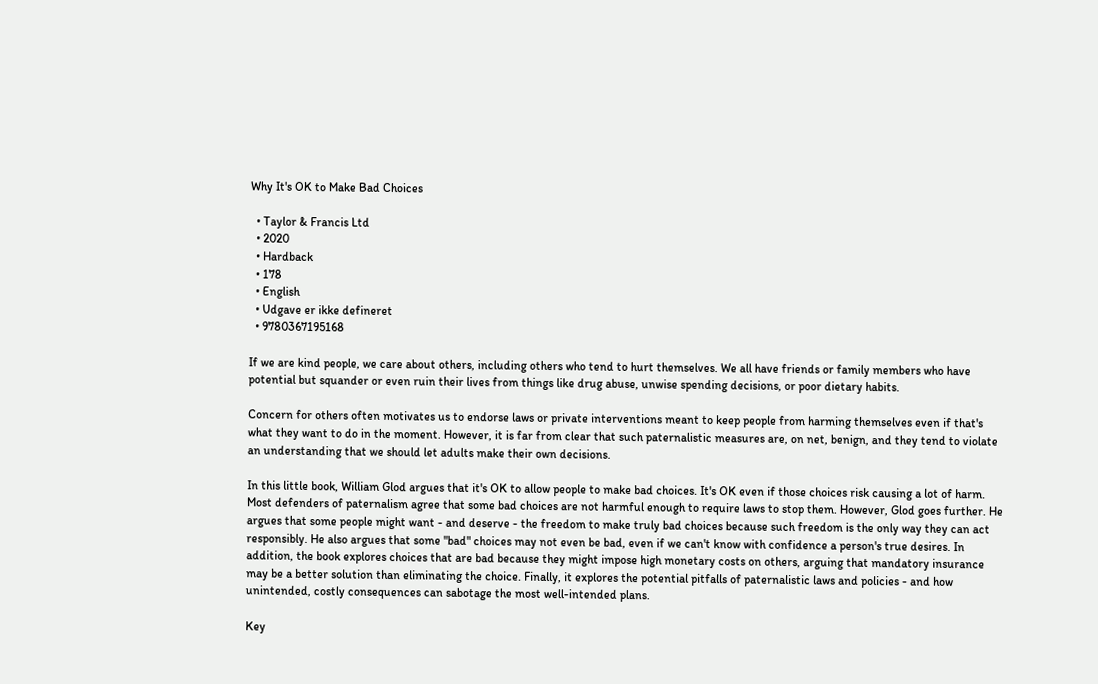Why It's OK to Make Bad Choices

  • Taylor & Francis Ltd
  • 2020
  • Hardback
  • 178
  • English
  • Udgave er ikke defineret
  • 9780367195168

If we are kind people, we care about others, including others who tend to hurt themselves. We all have friends or family members who have potential but squander or even ruin their lives from things like drug abuse, unwise spending decisions, or poor dietary habits.

Concern for others often motivates us to endorse laws or private interventions meant to keep people from harming themselves even if that's what they want to do in the moment. However, it is far from clear that such paternalistic measures are, on net, benign, and they tend to violate an understanding that we should let adults make their own decisions.

In this little book, William Glod argues that it's OK to allow people to make bad choices. It's OK even if those choices risk causing a lot of harm. Most defenders of paternalism agree that some bad choices are not harmful enough to require laws to stop them. However, Glod goes further. He argues that some people might want - and deserve - the freedom to make truly bad choices because such freedom is the only way they can act responsibly. He also argues that some "bad" choices may not even be bad, even if we can't know with confidence a person's true desires. In addition, the book explores choices that are bad because they might impose high monetary costs on others, arguing that mandatory insurance may be a better solution than eliminating the choice. Finally, it explores the potential pitfalls of paternalistic laws and policies - and how unintended, costly consequences can sabotage the most well-intended plans.

Key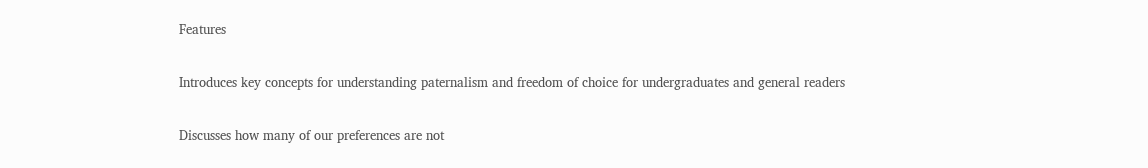Features

Introduces key concepts for understanding paternalism and freedom of choice for undergraduates and general readers

Discusses how many of our preferences are not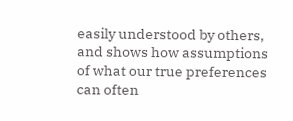easily understood by others, and shows how assumptions of what our true preferences can often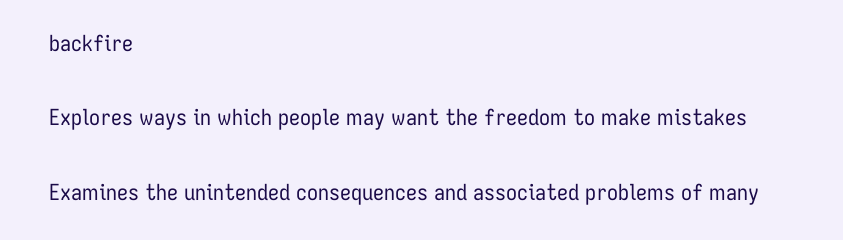backfire

Explores ways in which people may want the freedom to make mistakes

Examines the unintended consequences and associated problems of many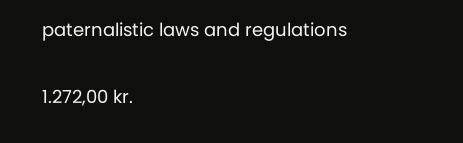paternalistic laws and regulations

1.272,00 kr.